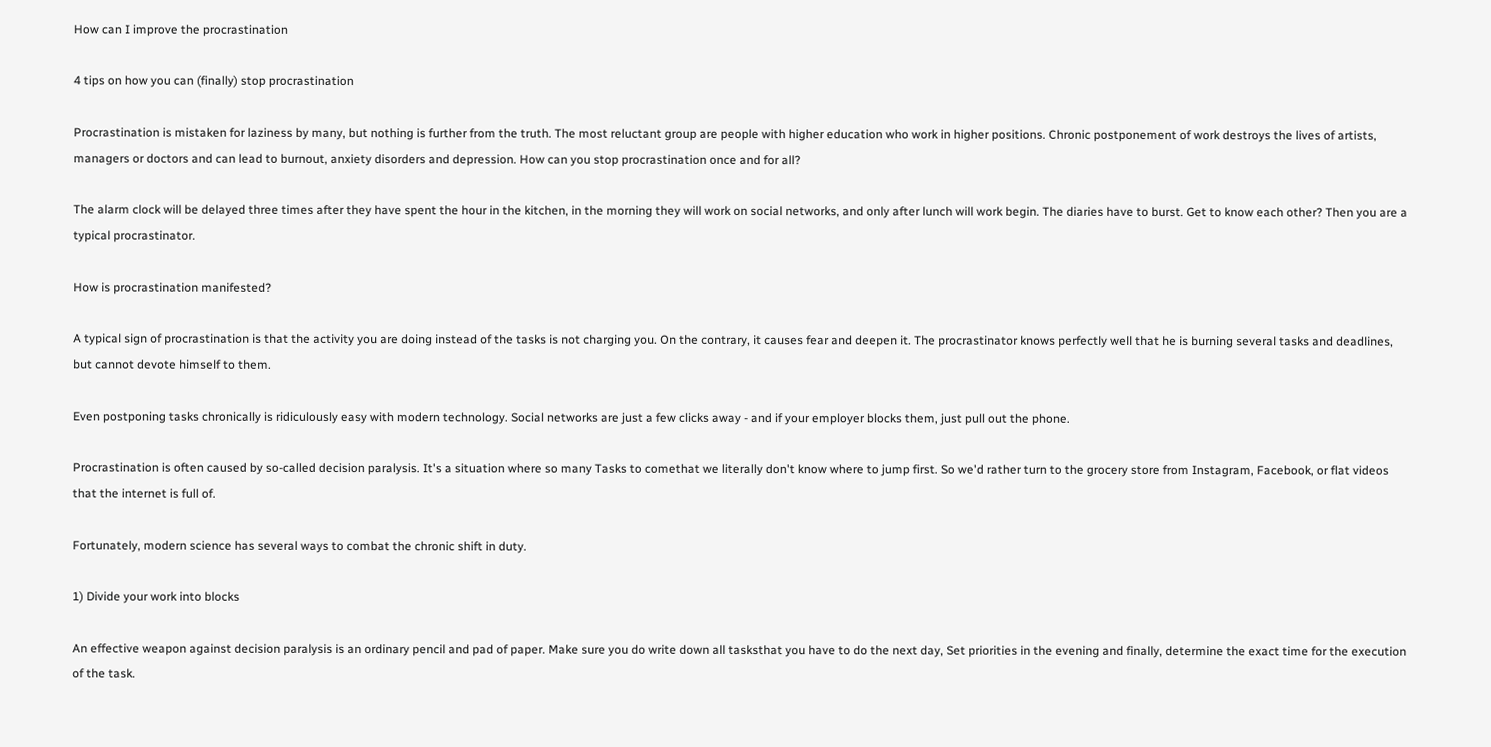How can I improve the procrastination

4 tips on how you can (finally) stop procrastination

Procrastination is mistaken for laziness by many, but nothing is further from the truth. The most reluctant group are people with higher education who work in higher positions. Chronic postponement of work destroys the lives of artists, managers or doctors and can lead to burnout, anxiety disorders and depression. How can you stop procrastination once and for all?

The alarm clock will be delayed three times after they have spent the hour in the kitchen, in the morning they will work on social networks, and only after lunch will work begin. The diaries have to burst. Get to know each other? Then you are a typical procrastinator.

How is procrastination manifested?

A typical sign of procrastination is that the activity you are doing instead of the tasks is not charging you. On the contrary, it causes fear and deepen it. The procrastinator knows perfectly well that he is burning several tasks and deadlines, but cannot devote himself to them.

Even postponing tasks chronically is ridiculously easy with modern technology. Social networks are just a few clicks away - and if your employer blocks them, just pull out the phone.

Procrastination is often caused by so-called decision paralysis. It's a situation where so many Tasks to comethat we literally don't know where to jump first. So we'd rather turn to the grocery store from Instagram, Facebook, or flat videos that the internet is full of.

Fortunately, modern science has several ways to combat the chronic shift in duty.

1) Divide your work into blocks

An effective weapon against decision paralysis is an ordinary pencil and pad of paper. Make sure you do write down all tasksthat you have to do the next day, Set priorities in the evening and finally, determine the exact time for the execution of the task.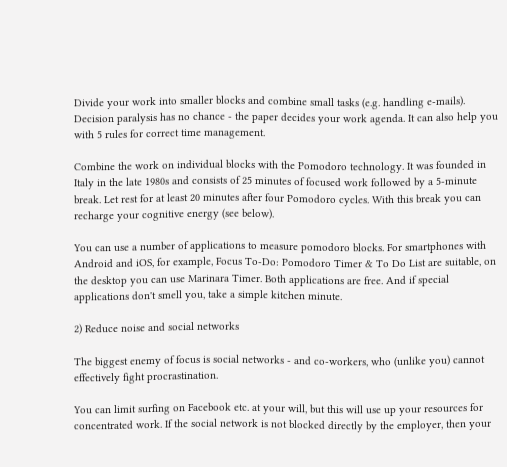Divide your work into smaller blocks and combine small tasks (e.g. handling e-mails). Decision paralysis has no chance - the paper decides your work agenda. It can also help you with 5 rules for correct time management.

Combine the work on individual blocks with the Pomodoro technology. It was founded in Italy in the late 1980s and consists of 25 minutes of focused work followed by a 5-minute break. Let rest for at least 20 minutes after four Pomodoro cycles. With this break you can recharge your cognitive energy (see below).

You can use a number of applications to measure pomodoro blocks. For smartphones with Android and iOS, for example, Focus To-Do: Pomodoro Timer & To Do List are suitable, on the desktop you can use Marinara Timer. Both applications are free. And if special applications don't smell you, take a simple kitchen minute.

2) Reduce noise and social networks

The biggest enemy of focus is social networks - and co-workers, who (unlike you) cannot effectively fight procrastination.

You can limit surfing on Facebook etc. at your will, but this will use up your resources for concentrated work. If the social network is not blocked directly by the employer, then your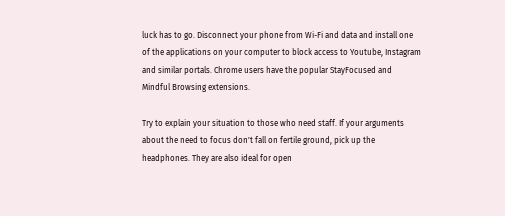luck has to go. Disconnect your phone from Wi-Fi and data and install one of the applications on your computer to block access to Youtube, Instagram and similar portals. Chrome users have the popular StayFocused and Mindful Browsing extensions.

Try to explain your situation to those who need staff. If your arguments about the need to focus don't fall on fertile ground, pick up the headphones. They are also ideal for open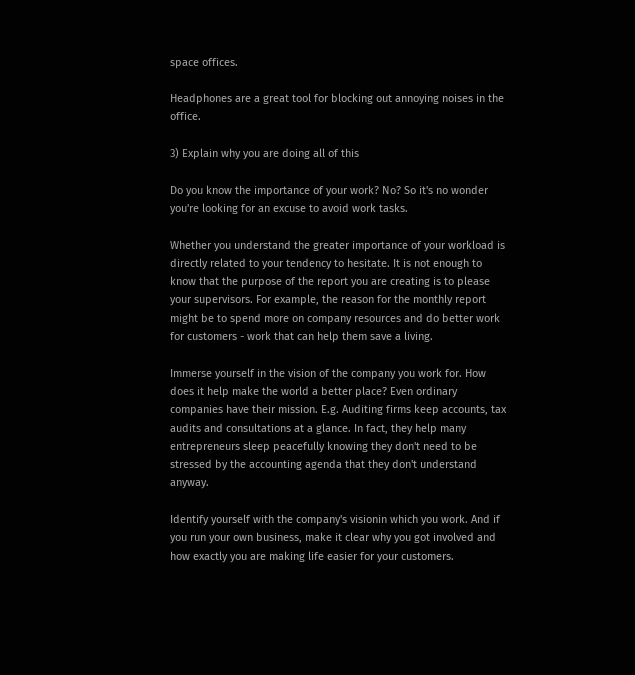space offices.

Headphones are a great tool for blocking out annoying noises in the office.

3) Explain why you are doing all of this

Do you know the importance of your work? No? So it's no wonder you're looking for an excuse to avoid work tasks.

Whether you understand the greater importance of your workload is directly related to your tendency to hesitate. It is not enough to know that the purpose of the report you are creating is to please your supervisors. For example, the reason for the monthly report might be to spend more on company resources and do better work for customers - work that can help them save a living.

Immerse yourself in the vision of the company you work for. How does it help make the world a better place? Even ordinary companies have their mission. E.g. Auditing firms keep accounts, tax audits and consultations at a glance. In fact, they help many entrepreneurs sleep peacefully knowing they don't need to be stressed by the accounting agenda that they don't understand anyway.

Identify yourself with the company's visionin which you work. And if you run your own business, make it clear why you got involved and how exactly you are making life easier for your customers.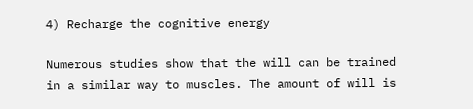4) Recharge the cognitive energy

Numerous studies show that the will can be trained in a similar way to muscles. The amount of will is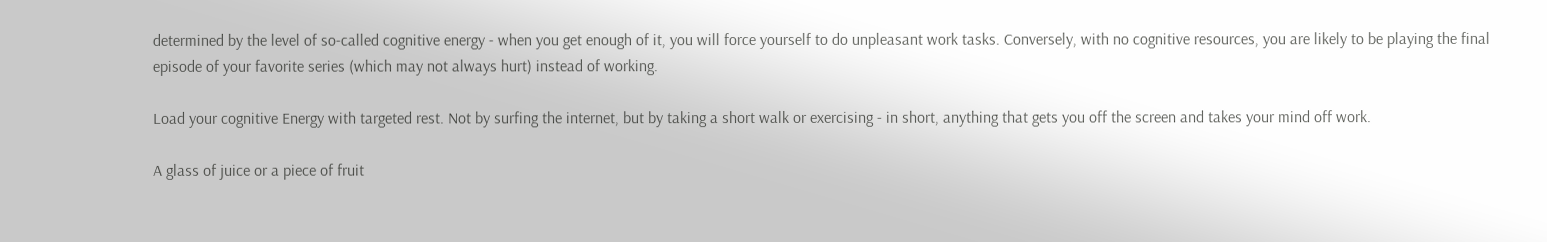determined by the level of so-called cognitive energy - when you get enough of it, you will force yourself to do unpleasant work tasks. Conversely, with no cognitive resources, you are likely to be playing the final episode of your favorite series (which may not always hurt) instead of working.

Load your cognitive Energy with targeted rest. Not by surfing the internet, but by taking a short walk or exercising - in short, anything that gets you off the screen and takes your mind off work.

A glass of juice or a piece of fruit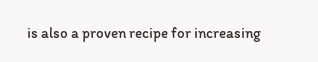is also a proven recipe for increasing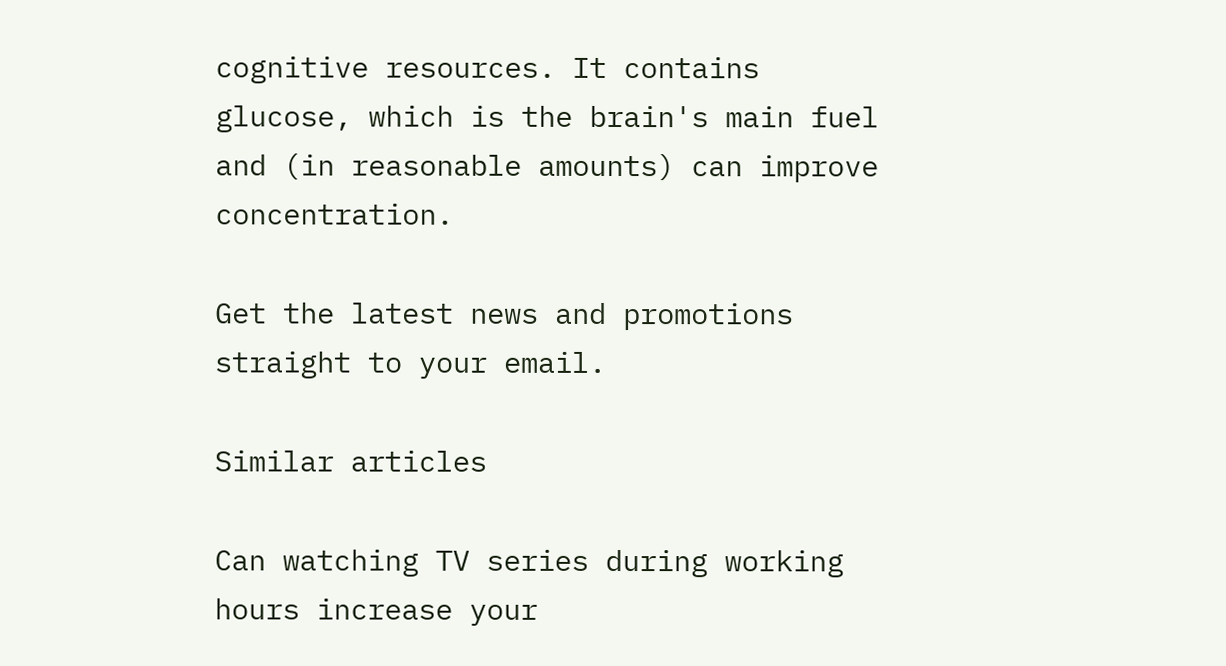cognitive resources. It contains glucose, which is the brain's main fuel and (in reasonable amounts) can improve concentration.

Get the latest news and promotions straight to your email.

Similar articles

Can watching TV series during working hours increase your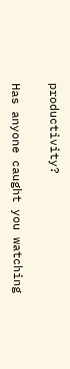productivity?

Has anyone caught you watching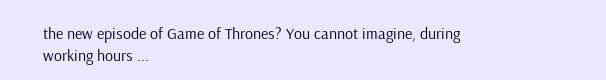the new episode of Game of Thrones? You cannot imagine, during working hours ...